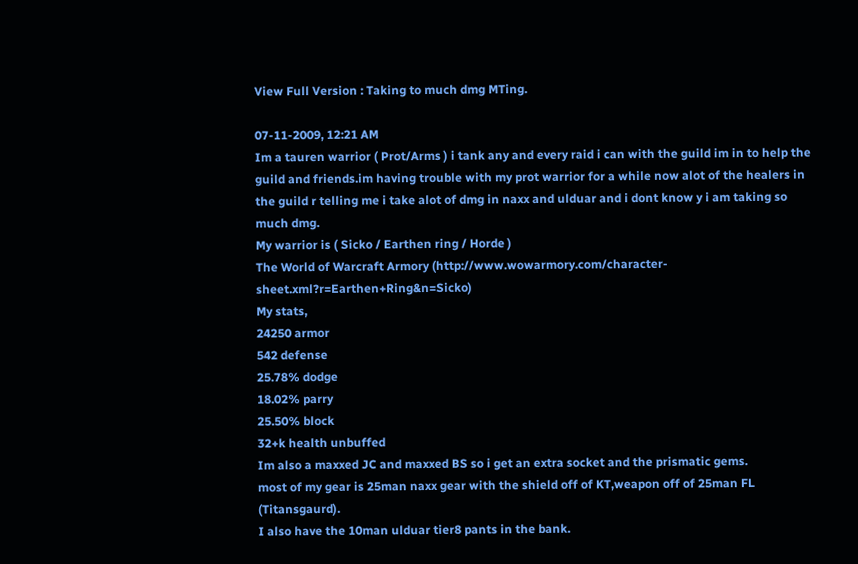View Full Version : Taking to much dmg MTing.

07-11-2009, 12:21 AM
Im a tauren warrior ( Prot/Arms ) i tank any and every raid i can with the guild im in to help the guild and friends.im having trouble with my prot warrior for a while now alot of the healers in the guild r telling me i take alot of dmg in naxx and ulduar and i dont know y i am taking so much dmg.
My warrior is ( Sicko / Earthen ring / Horde )
The World of Warcraft Armory (http://www.wowarmory.com/character-sheet.xml?r=Earthen+Ring&n=Sicko)
My stats,
24250 armor
542 defense
25.78% dodge
18.02% parry
25.50% block
32+k health unbuffed
Im also a maxxed JC and maxxed BS so i get an extra socket and the prismatic gems.
most of my gear is 25man naxx gear with the shield off of KT,weapon off of 25man FL (Titansgaurd).
I also have the 10man ulduar tier8 pants in the bank.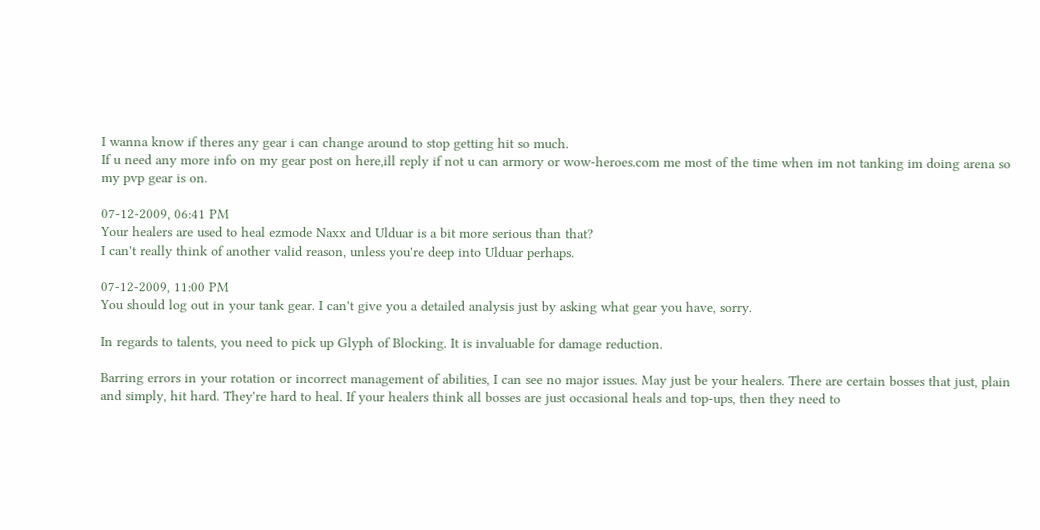I wanna know if theres any gear i can change around to stop getting hit so much.
If u need any more info on my gear post on here,ill reply if not u can armory or wow-heroes.com me most of the time when im not tanking im doing arena so my pvp gear is on.

07-12-2009, 06:41 PM
Your healers are used to heal ezmode Naxx and Ulduar is a bit more serious than that?
I can't really think of another valid reason, unless you're deep into Ulduar perhaps.

07-12-2009, 11:00 PM
You should log out in your tank gear. I can't give you a detailed analysis just by asking what gear you have, sorry.

In regards to talents, you need to pick up Glyph of Blocking. It is invaluable for damage reduction.

Barring errors in your rotation or incorrect management of abilities, I can see no major issues. May just be your healers. There are certain bosses that just, plain and simply, hit hard. They're hard to heal. If your healers think all bosses are just occasional heals and top-ups, then they need to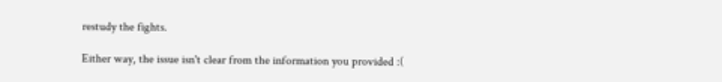restudy the fights.

Either way, the issue isn't clear from the information you provided :(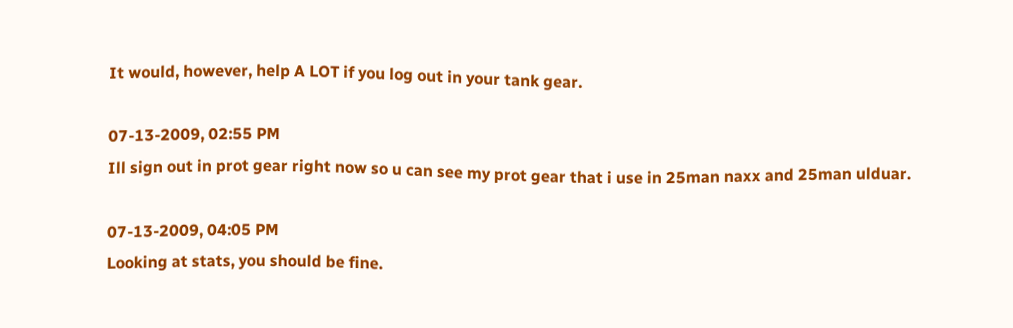It would, however, help A LOT if you log out in your tank gear.

07-13-2009, 02:55 PM
Ill sign out in prot gear right now so u can see my prot gear that i use in 25man naxx and 25man ulduar.

07-13-2009, 04:05 PM
Looking at stats, you should be fine.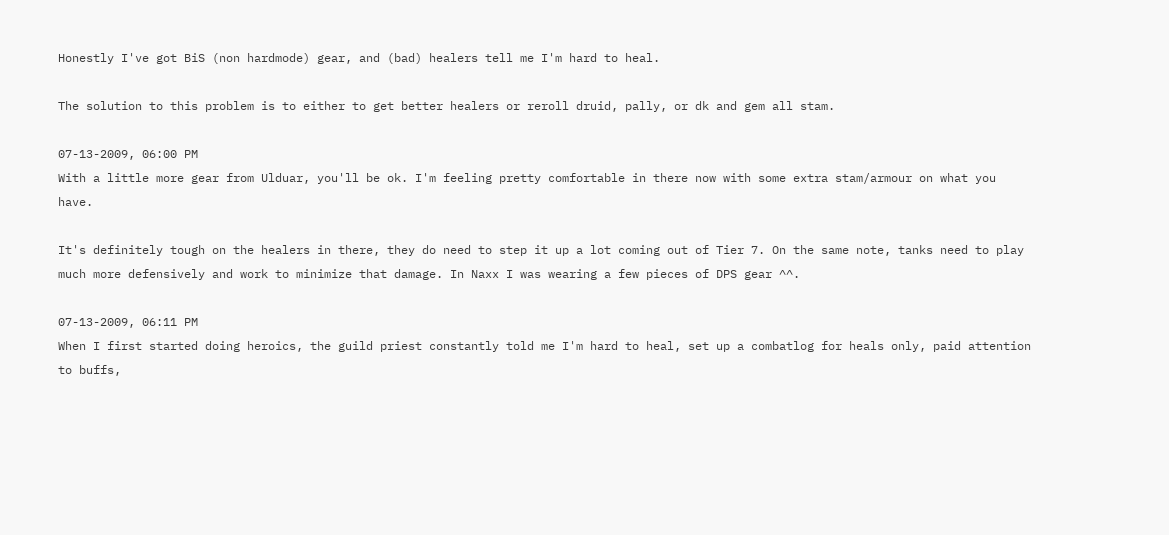Honestly I've got BiS (non hardmode) gear, and (bad) healers tell me I'm hard to heal.

The solution to this problem is to either to get better healers or reroll druid, pally, or dk and gem all stam.

07-13-2009, 06:00 PM
With a little more gear from Ulduar, you'll be ok. I'm feeling pretty comfortable in there now with some extra stam/armour on what you have.

It's definitely tough on the healers in there, they do need to step it up a lot coming out of Tier 7. On the same note, tanks need to play much more defensively and work to minimize that damage. In Naxx I was wearing a few pieces of DPS gear ^^.

07-13-2009, 06:11 PM
When I first started doing heroics, the guild priest constantly told me I'm hard to heal, set up a combatlog for heals only, paid attention to buffs,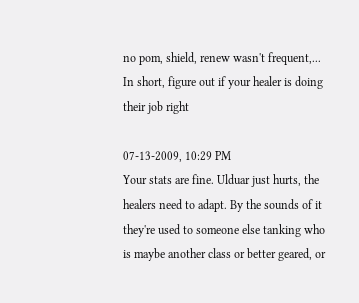no pom, shield, renew wasn't frequent,...
In short, figure out if your healer is doing their job right

07-13-2009, 10:29 PM
Your stats are fine. Ulduar just hurts, the healers need to adapt. By the sounds of it they're used to someone else tanking who is maybe another class or better geared, or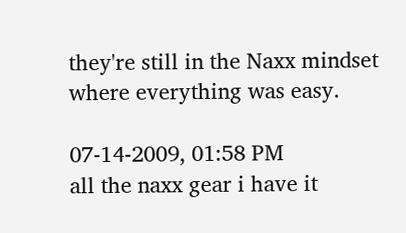they're still in the Naxx mindset where everything was easy.

07-14-2009, 01:58 PM
all the naxx gear i have it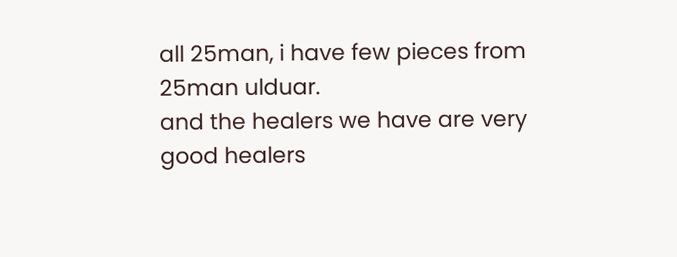all 25man, i have few pieces from 25man ulduar.
and the healers we have are very good healers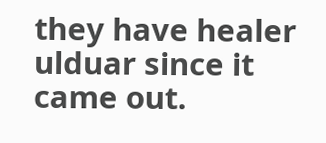they have healer ulduar since it came out.